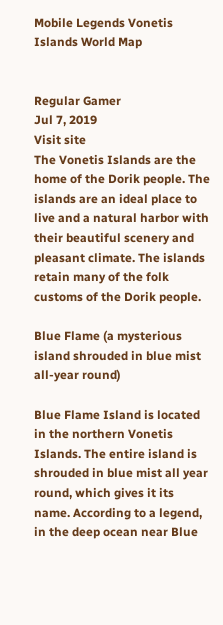Mobile Legends Vonetis Islands World Map


Regular Gamer
Jul 7, 2019
Visit site
The Vonetis Islands are the home of the Dorik people. The islands are an ideal place to live and a natural harbor with their beautiful scenery and pleasant climate. The islands retain many of the folk customs of the Dorik people.

Blue Flame (a mysterious island shrouded in blue mist all-year round)

Blue Flame Island is located in the northern Vonetis Islands. The entire island is shrouded in blue mist all year round, which gives it its name. According to a legend, in the deep ocean near Blue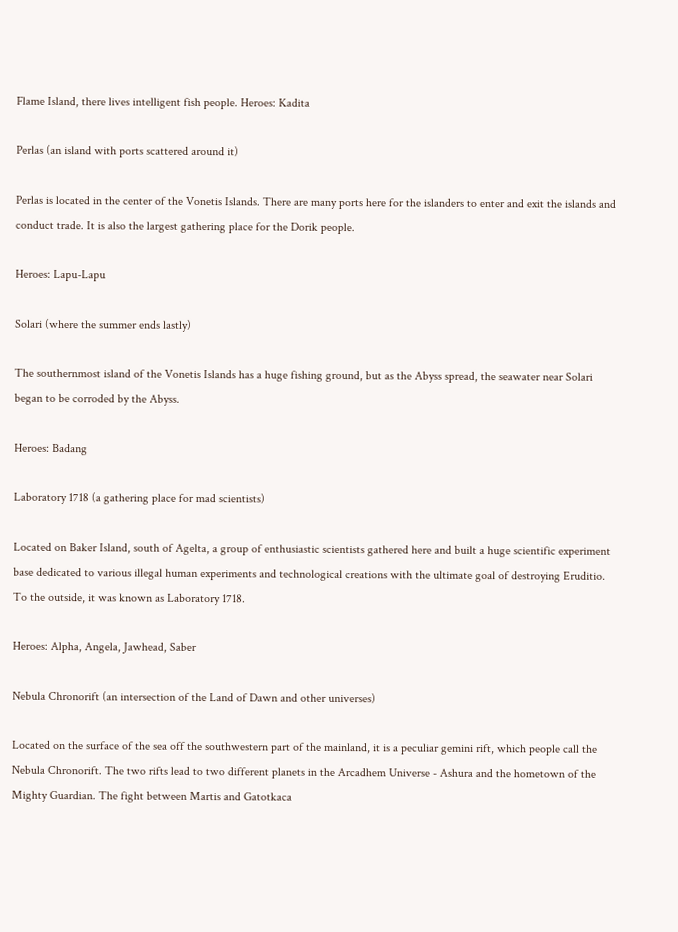Flame Island, there lives intelligent fish people. Heroes: Kadita

Perlas (an island with ports scattered around it)

Perlas is located in the center of the Vonetis Islands. There are many ports here for the islanders to enter and exit the islands and conduct trade. It is also the largest gathering place for the Dorik people.

Heroes: Lapu-Lapu

Solari (where the summer ends lastly)

The southernmost island of the Vonetis Islands has a huge fishing ground, but as the Abyss spread, the seawater near Solari began to be corroded by the Abyss.

Heroes: Badang

Laboratory 1718 (a gathering place for mad scientists)

Located on Baker Island, south of Agelta, a group of enthusiastic scientists gathered here and built a huge scientific experiment base dedicated to various illegal human experiments and technological creations with the ultimate goal of destroying Eruditio. To the outside, it was known as Laboratory 1718.

Heroes: Alpha, Angela, Jawhead, Saber

Nebula Chronorift (an intersection of the Land of Dawn and other universes)

Located on the surface of the sea off the southwestern part of the mainland, it is a peculiar gemini rift, which people call the Nebula Chronorift. The two rifts lead to two different planets in the Arcadhem Universe - Ashura and the hometown of the Mighty Guardian. The fight between Martis and Gatotkaca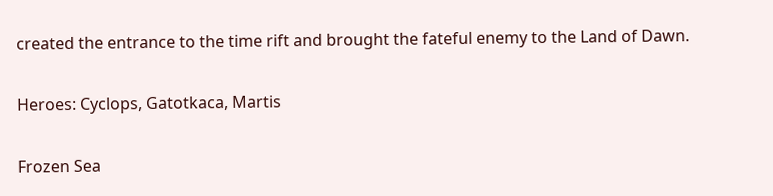created the entrance to the time rift and brought the fateful enemy to the Land of Dawn.

Heroes: Cyclops, Gatotkaca, Martis

Frozen Sea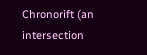Chronorift (an intersection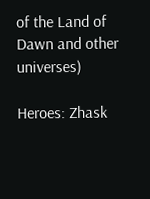of the Land of Dawn and other universes)

Heroes: Zhask